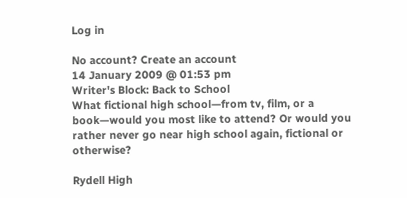Log in

No account? Create an account
14 January 2009 @ 01:53 pm
Writer's Block: Back to School
What fictional high school—from tv, film, or a book—would you most like to attend? Or would you rather never go near high school again, fictional or otherwise?

Rydell High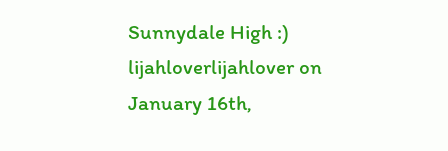Sunnydale High :)
lijahloverlijahlover on January 16th,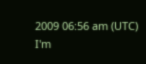2009 06:56 am (UTC)
I'm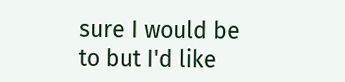sure I would be to but I'd like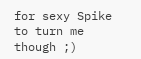for sexy Spike to turn me though ;)